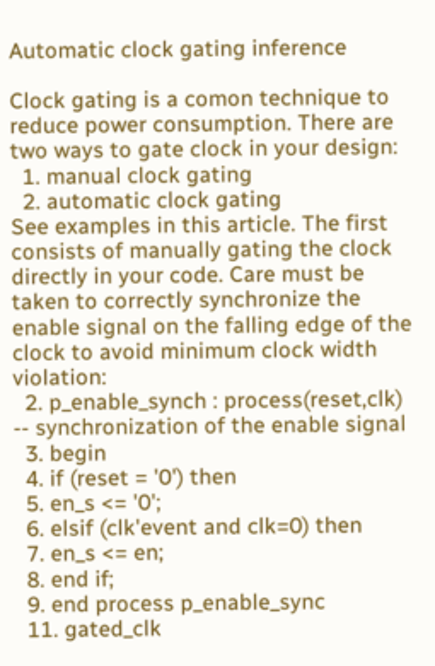Automatic clock gating inference

Clock gating is a comon technique to reduce power consumption. There are two ways to gate clock in your design:
  1. manual clock gating
  2. automatic clock gating
See examples in this article. The first consists of manually gating the clock directly in your code. Care must be taken to correctly synchronize the enable signal on the falling edge of the clock to avoid minimum clock width violation:
  2. p_enable_synch : process(reset,clk) -- synchronization of the enable signal
  3. begin
  4. if (reset = '0') then
  5. en_s <= '0';
  6. elsif (clk'event and clk=0) then
  7. en_s <= en;
  8. end if;
  9. end process p_enable_sync
  11. gated_clk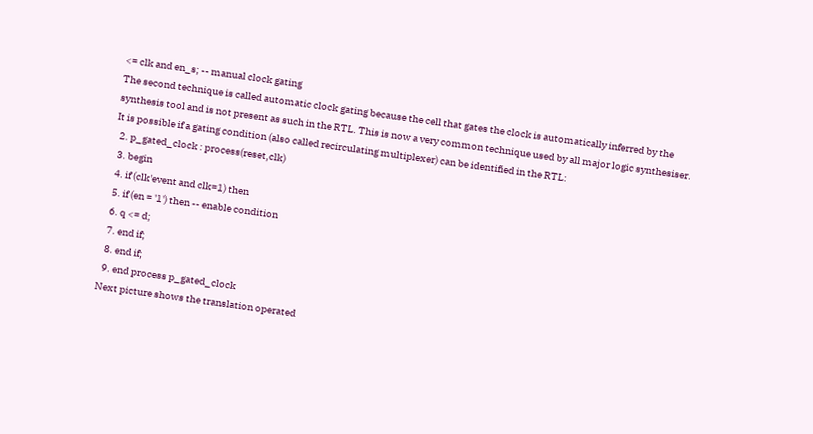<= clk and en_s; -- manual clock gating
The second technique is called automatic clock gating because the cell that gates the clock is automatically inferred by the synthesis tool and is not present as such in the RTL. This is now a very common technique used by all major logic synthesiser. It is possible if a gating condition (also called recirculating multiplexer) can be identified in the RTL:
  2. p_gated_clock : process(reset,clk)
  3. begin
  4. if (clk'event and clk=1) then
  5. if (en = '1') then -- enable condition
  6. q <= d;
  7. end if;
  8. end if;
  9. end process p_gated_clock
Next picture shows the translation operated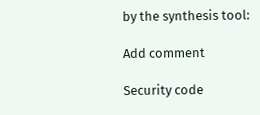by the synthesis tool:

Add comment

Security code